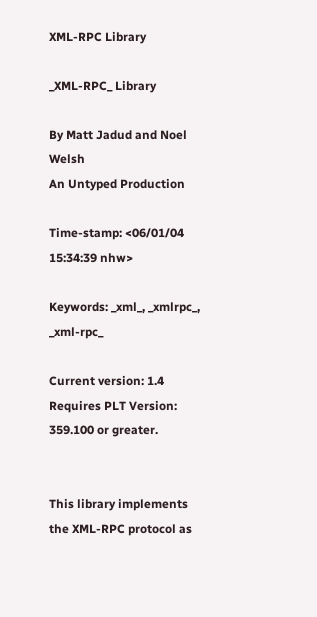XML-RPC Library

_XML-RPC_ Library

By Matt Jadud and Noel Welsh
An Untyped Production

Time-stamp: <06/01/04 15:34:39 nhw>

Keywords: _xml_, _xmlrpc_, _xml-rpc_

Current version: 1.4
Requires PLT Version: 359.100 or greater.


This library implements the XML-RPC protocol as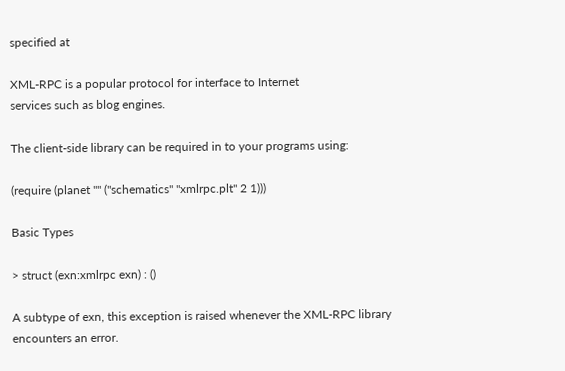specified at

XML-RPC is a popular protocol for interface to Internet
services such as blog engines.

The client-side library can be required in to your programs using:

(require (planet "" ("schematics" "xmlrpc.plt" 2 1)))

Basic Types

> struct (exn:xmlrpc exn) : ()

A subtype of exn, this exception is raised whenever the XML-RPC library
encounters an error.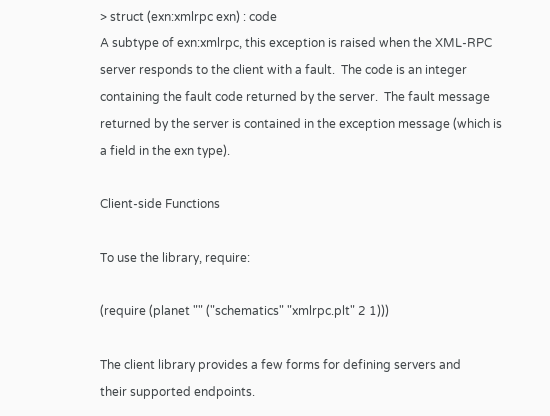> struct (exn:xmlrpc exn) : code
A subtype of exn:xmlrpc, this exception is raised when the XML-RPC
server responds to the client with a fault.  The code is an integer
containing the fault code returned by the server.  The fault message
returned by the server is contained in the exception message (which is
a field in the exn type).

Client-side Functions

To use the library, require:

(require (planet "" ("schematics" "xmlrpc.plt" 2 1)))

The client library provides a few forms for defining servers and
their supported endpoints.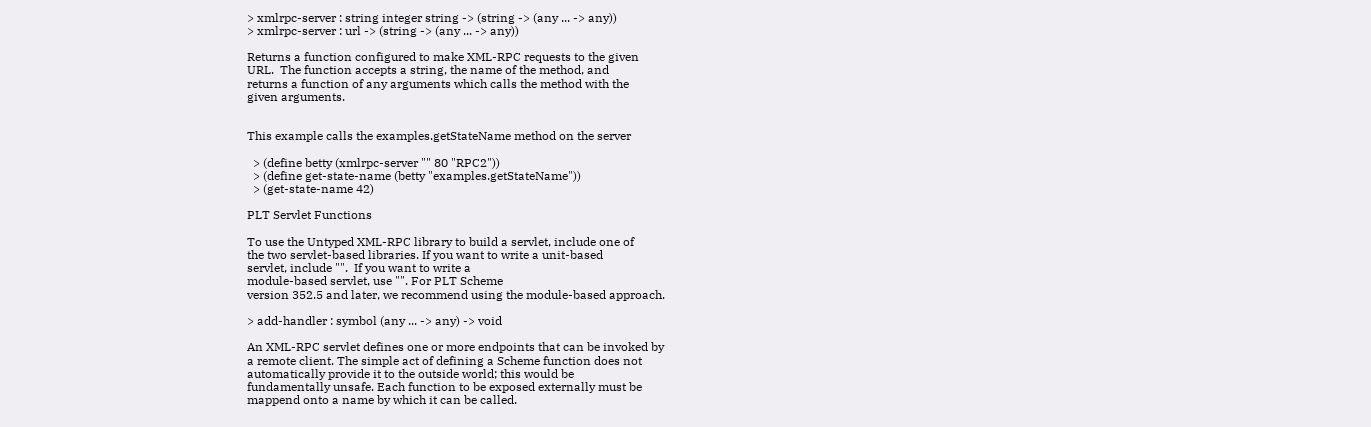> xmlrpc-server : string integer string -> (string -> (any ... -> any))
> xmlrpc-server : url -> (string -> (any ... -> any))

Returns a function configured to make XML-RPC requests to the given
URL.  The function accepts a string, the name of the method, and
returns a function of any arguments which calls the method with the
given arguments.


This example calls the examples.getStateName method on the server

  > (define betty (xmlrpc-server "" 80 "RPC2"))
  > (define get-state-name (betty "examples.getStateName"))
  > (get-state-name 42)

PLT Servlet Functions

To use the Untyped XML-RPC library to build a servlet, include one of
the two servlet-based libraries. If you want to write a unit-based
servlet, include "".  If you want to write a
module-based servlet, use "". For PLT Scheme
version 352.5 and later, we recommend using the module-based approach.

> add-handler : symbol (any ... -> any) -> void

An XML-RPC servlet defines one or more endpoints that can be invoked by
a remote client. The simple act of defining a Scheme function does not
automatically provide it to the outside world; this would be
fundamentally unsafe. Each function to be exposed externally must be
mappend onto a name by which it can be called.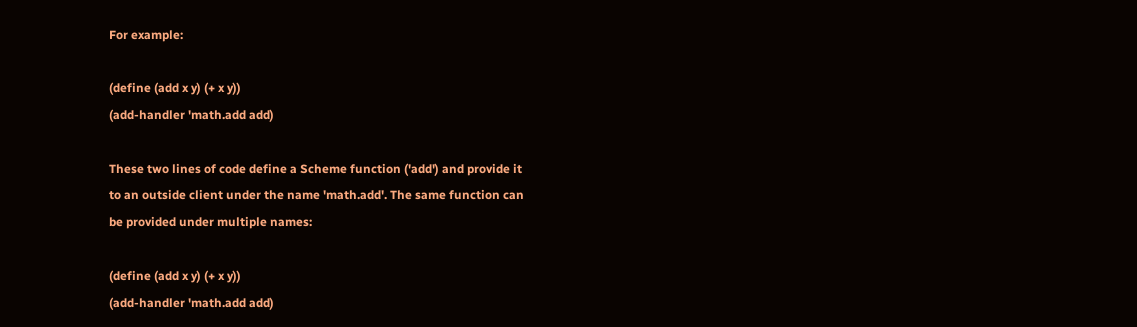For example:

(define (add x y) (+ x y))
(add-handler 'math.add add)

These two lines of code define a Scheme function ('add') and provide it
to an outside client under the name 'math.add'. The same function can
be provided under multiple names:

(define (add x y) (+ x y))
(add-handler 'math.add add)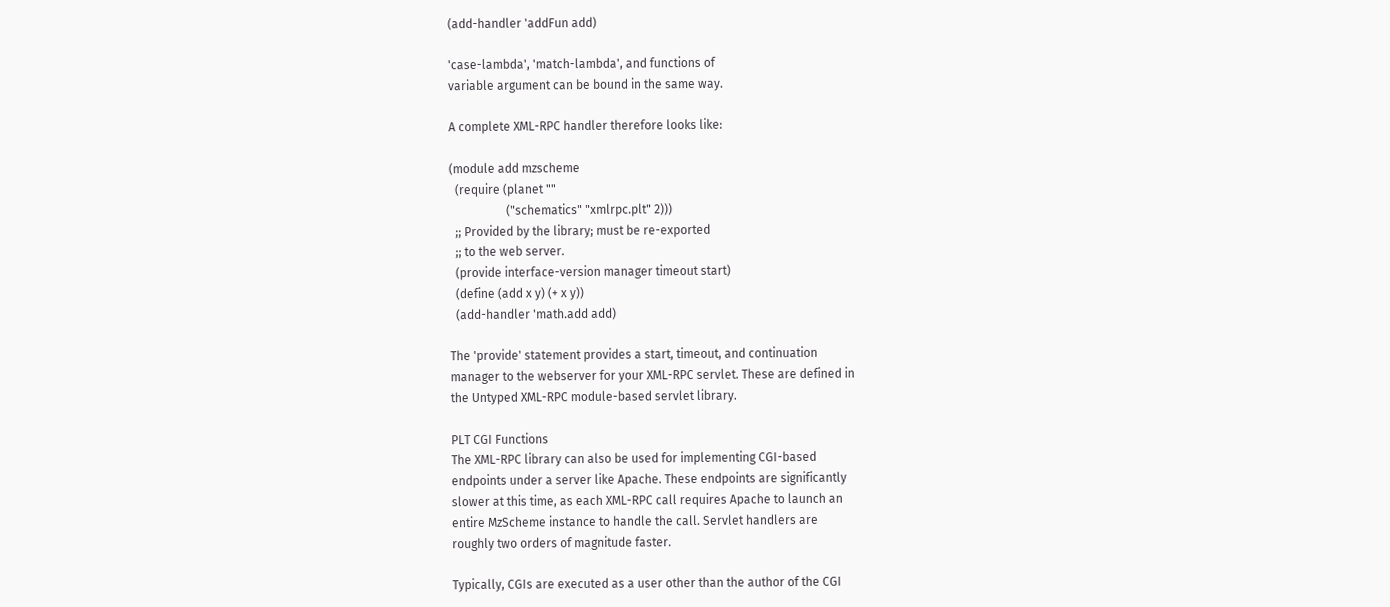(add-handler 'addFun add)

'case-lambda', 'match-lambda', and functions of
variable argument can be bound in the same way.

A complete XML-RPC handler therefore looks like:

(module add mzscheme
  (require (planet ""
                   ("schematics" "xmlrpc.plt" 2)))
  ;; Provided by the library; must be re-exported
  ;; to the web server.
  (provide interface-version manager timeout start)
  (define (add x y) (+ x y))
  (add-handler 'math.add add)

The 'provide' statement provides a start, timeout, and continuation
manager to the webserver for your XML-RPC servlet. These are defined in
the Untyped XML-RPC module-based servlet library.

PLT CGI Functions
The XML-RPC library can also be used for implementing CGI-based
endpoints under a server like Apache. These endpoints are significantly
slower at this time, as each XML-RPC call requires Apache to launch an
entire MzScheme instance to handle the call. Servlet handlers are
roughly two orders of magnitude faster.

Typically, CGIs are executed as a user other than the author of the CGI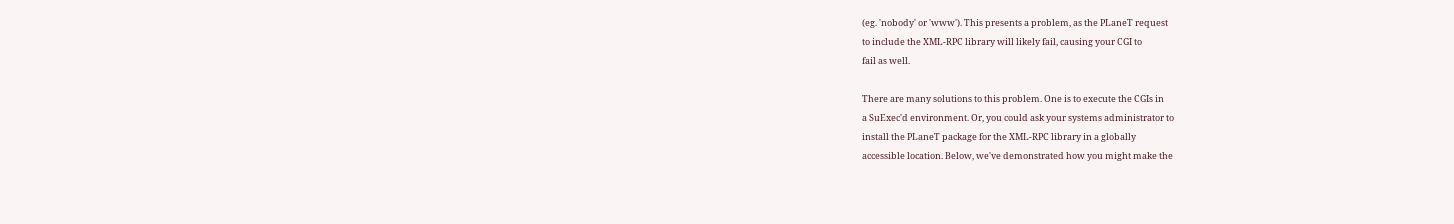(eg. 'nobody' or 'www'). This presents a problem, as the PLaneT request
to include the XML-RPC library will likely fail, causing your CGI to
fail as well.

There are many solutions to this problem. One is to execute the CGIs in
a SuExec'd environment. Or, you could ask your systems administrator to
install the PLaneT package for the XML-RPC library in a globally
accessible location. Below, we've demonstrated how you might make the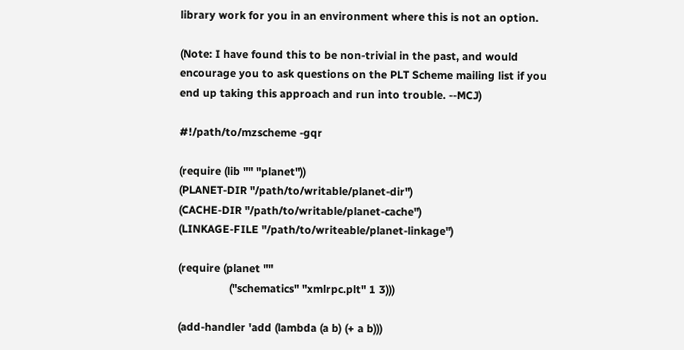library work for you in an environment where this is not an option.

(Note: I have found this to be non-trivial in the past, and would
encourage you to ask questions on the PLT Scheme mailing list if you
end up taking this approach and run into trouble. --MCJ)

#!/path/to/mzscheme -gqr

(require (lib "" "planet"))
(PLANET-DIR "/path/to/writable/planet-dir")
(CACHE-DIR "/path/to/writable/planet-cache")
(LINKAGE-FILE "/path/to/writeable/planet-linkage")

(require (planet ""
                 ("schematics" "xmlrpc.plt" 1 3)))

(add-handler 'add (lambda (a b) (+ a b)))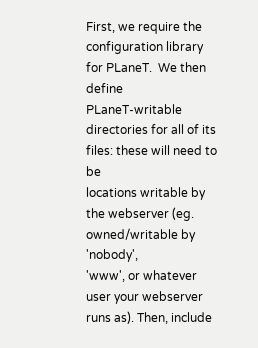First, we require the configuration library for PLaneT.  We then define
PLaneT-writable directories for all of its files: these will need to be
locations writable by the webserver (eg. owned/writable by 'nobody',
'www', or whatever user your webserver runs as). Then, include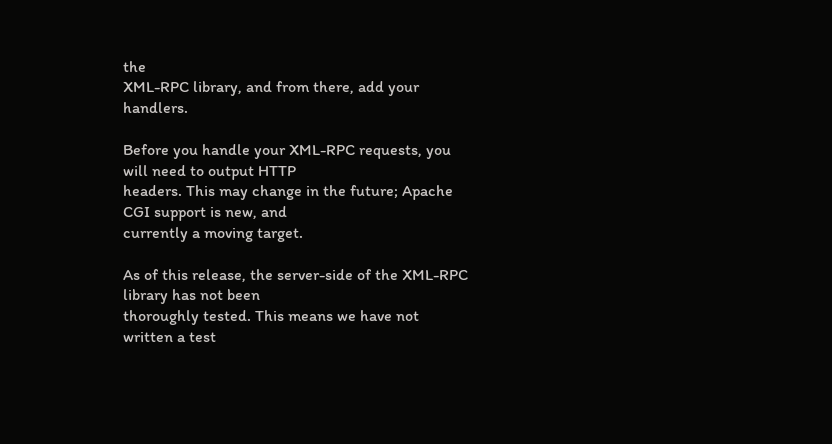the
XML-RPC library, and from there, add your handlers.

Before you handle your XML-RPC requests, you will need to output HTTP
headers. This may change in the future; Apache CGI support is new, and
currently a moving target.

As of this release, the server-side of the XML-RPC library has not been
thoroughly tested. This means we have not written a test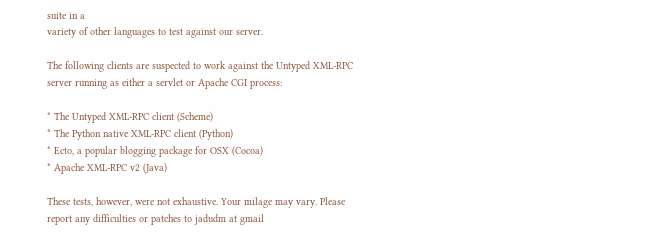suite in a
variety of other languages to test against our server.

The following clients are suspected to work against the Untyped XML-RPC
server running as either a servlet or Apache CGI process:

* The Untyped XML-RPC client (Scheme)
* The Python native XML-RPC client (Python)
* Ecto, a popular blogging package for OSX (Cocoa)
* Apache XML-RPC v2 (Java)

These tests, however, were not exhaustive. Your milage may vary. Please
report any difficulties or patches to jadudm at gmail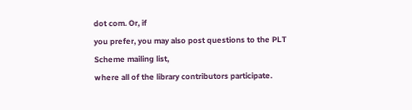dot com. Or, if
you prefer, you may also post questions to the PLT Scheme mailing list,
where all of the library contributors participate.